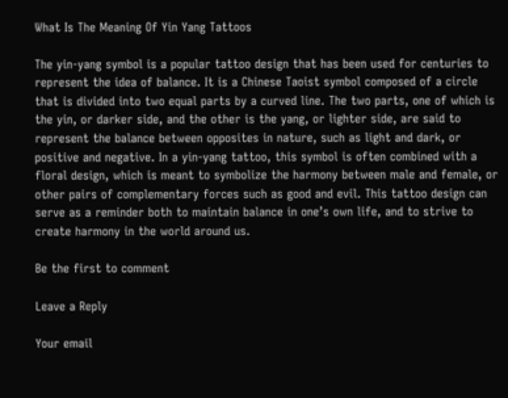What Is The Meaning Of Yin Yang Tattoos

The yin-yang symbol is a popular tattoo design that has been used for centuries to represent the idea of balance. It is a Chinese Taoist symbol composed of a circle that is divided into two equal parts by a curved line. The two parts, one of which is the yin, or darker side, and the other is the yang, or lighter side, are said to represent the balance between opposites in nature, such as light and dark, or positive and negative. In a yin-yang tattoo, this symbol is often combined with a floral design, which is meant to symbolize the harmony between male and female, or other pairs of complementary forces such as good and evil. This tattoo design can serve as a reminder both to maintain balance in one’s own life, and to strive to create harmony in the world around us.

Be the first to comment

Leave a Reply

Your email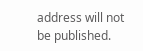address will not be published.